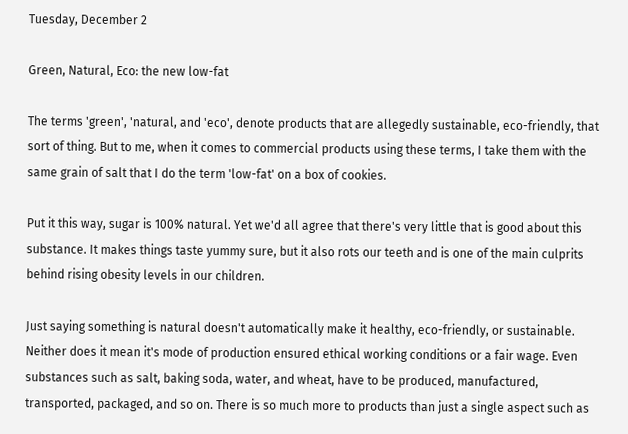Tuesday, December 2

Green, Natural, Eco: the new low-fat

The terms 'green', 'natural, and 'eco', denote products that are allegedly sustainable, eco-friendly, that sort of thing. But to me, when it comes to commercial products using these terms, I take them with the same grain of salt that I do the term 'low-fat' on a box of cookies.

Put it this way, sugar is 100% natural. Yet we'd all agree that there's very little that is good about this substance. It makes things taste yummy sure, but it also rots our teeth and is one of the main culprits behind rising obesity levels in our children.

Just saying something is natural doesn't automatically make it healthy, eco-friendly, or sustainable. Neither does it mean it's mode of production ensured ethical working conditions or a fair wage. Even substances such as salt, baking soda, water, and wheat, have to be produced, manufactured, transported, packaged, and so on. There is so much more to products than just a single aspect such as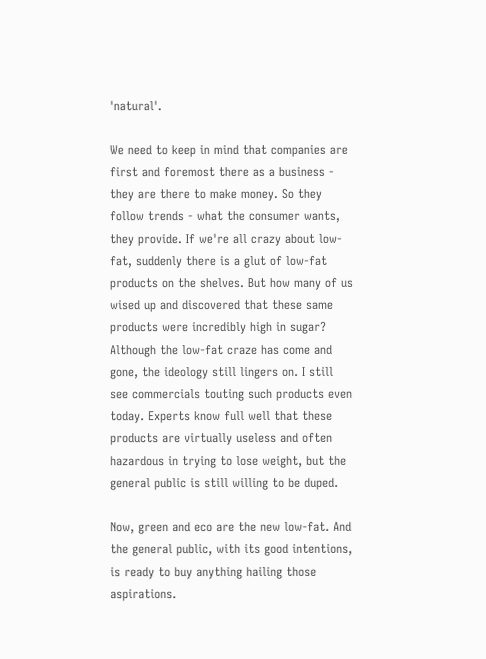'natural'.

We need to keep in mind that companies are first and foremost there as a business - they are there to make money. So they follow trends - what the consumer wants, they provide. If we're all crazy about low-fat, suddenly there is a glut of low-fat products on the shelves. But how many of us wised up and discovered that these same products were incredibly high in sugar? Although the low-fat craze has come and gone, the ideology still lingers on. I still see commercials touting such products even today. Experts know full well that these products are virtually useless and often hazardous in trying to lose weight, but the general public is still willing to be duped.

Now, green and eco are the new low-fat. And the general public, with its good intentions, is ready to buy anything hailing those aspirations.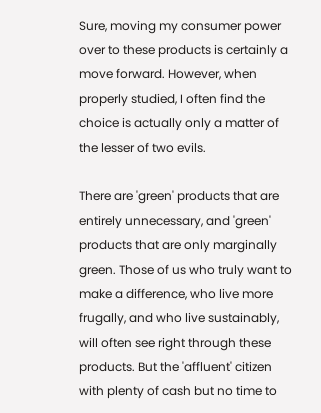Sure, moving my consumer power over to these products is certainly a move forward. However, when properly studied, I often find the choice is actually only a matter of the lesser of two evils.

There are 'green' products that are entirely unnecessary, and 'green' products that are only marginally green. Those of us who truly want to make a difference, who live more frugally, and who live sustainably, will often see right through these products. But the 'affluent' citizen with plenty of cash but no time to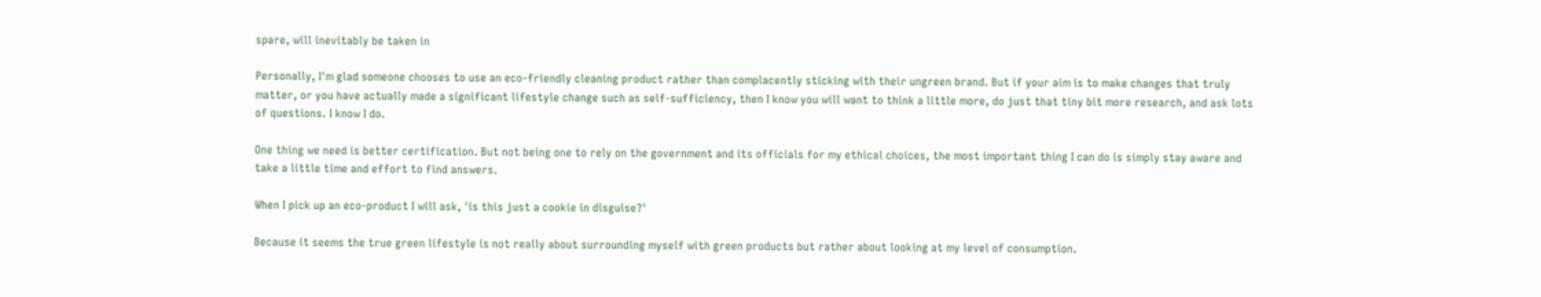spare, will inevitably be taken in

Personally, I'm glad someone chooses to use an eco-friendly cleaning product rather than complacently sticking with their ungreen brand. But if your aim is to make changes that truly matter, or you have actually made a significant lifestyle change such as self-sufficiency, then I know you will want to think a little more, do just that tiny bit more research, and ask lots of questions. I know I do.

One thing we need is better certification. But not being one to rely on the government and its officials for my ethical choices, the most important thing I can do is simply stay aware and take a little time and effort to find answers.

When I pick up an eco-product I will ask, 'is this just a cookie in disguise?'

Because it seems the true green lifestyle is not really about surrounding myself with green products but rather about looking at my level of consumption.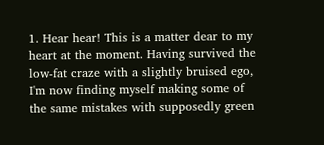1. Hear hear! This is a matter dear to my heart at the moment. Having survived the low-fat craze with a slightly bruised ego, I'm now finding myself making some of the same mistakes with supposedly green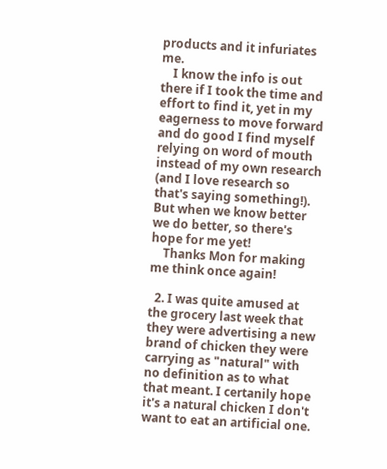products and it infuriates me.
    I know the info is out there if I took the time and effort to find it, yet in my eagerness to move forward and do good I find myself relying on word of mouth instead of my own research (and I love research so that's saying something!). But when we know better we do better, so there's hope for me yet!
    Thanks Mon for making me think once again!

  2. I was quite amused at the grocery last week that they were advertising a new brand of chicken they were carrying as "natural" with no definition as to what that meant. I certanily hope it's a natural chicken I don't want to eat an artificial one.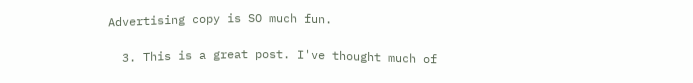Advertising copy is SO much fun.

  3. This is a great post. I've thought much of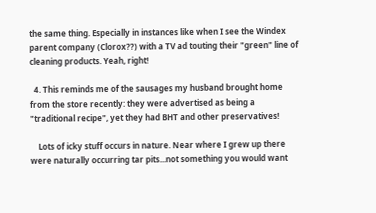the same thing. Especially in instances like when I see the Windex parent company (Clorox??) with a TV ad touting their "green" line of cleaning products. Yeah, right!

  4. This reminds me of the sausages my husband brought home from the store recently: they were advertised as being a "traditional recipe", yet they had BHT and other preservatives!

    Lots of icky stuff occurs in nature. Near where I grew up there were naturally occurring tar pits...not something you would want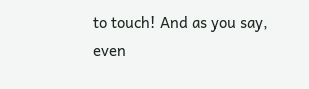to touch! And as you say, even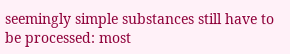seemingly simple substances still have to be processed: most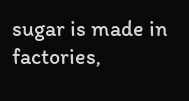sugar is made in factories,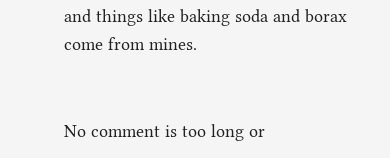and things like baking soda and borax come from mines.


No comment is too long or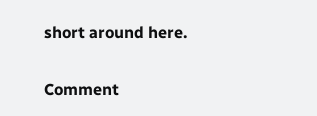short around here.

Comment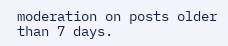moderation on posts older than 7 days.